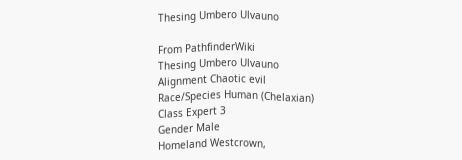Thesing Umbero Ulvauno

From PathfinderWiki
Thesing Umbero Ulvauno
Alignment Chaotic evil
Race/Species Human (Chelaxian)
Class Expert 3
Gender Male
Homeland Westcrown,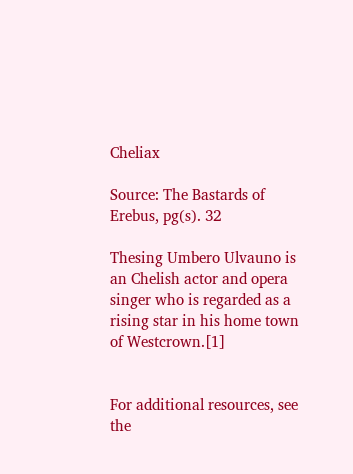Cheliax

Source: The Bastards of Erebus, pg(s). 32

Thesing Umbero Ulvauno is an Chelish actor and opera singer who is regarded as a rising star in his home town of Westcrown.[1]


For additional resources, see the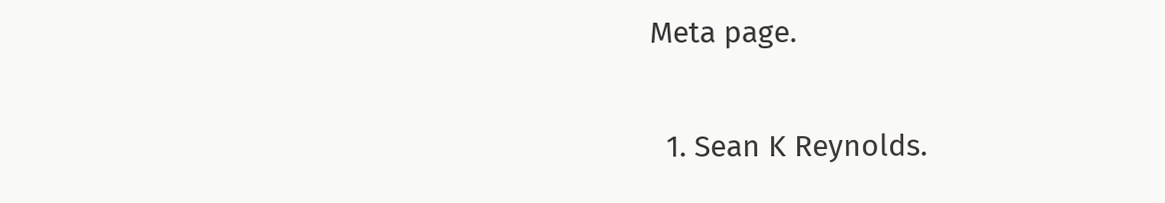Meta page.

  1. Sean K Reynolds.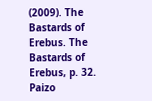(2009). The Bastards of Erebus. The Bastards of Erebus, p. 32. Paizo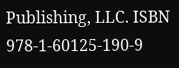Publishing, LLC. ISBN 978-1-60125-190-9